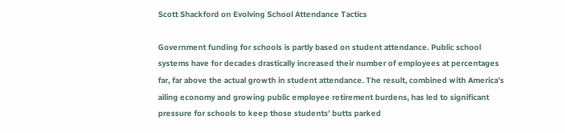Scott Shackford on Evolving School Attendance Tactics

Government funding for schools is partly based on student attendance. Public school systems have for decades drastically increased their number of employees at percentages far, far above the actual growth in student attendance. The result, combined with America’s ailing economy and growing public employee retirement burdens, has led to significant pressure for schools to keep those students’ butts parked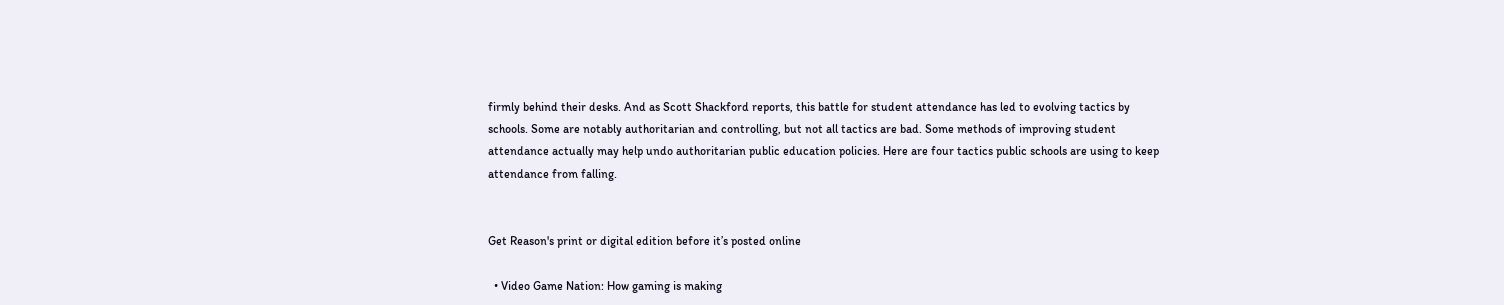firmly behind their desks. And as Scott Shackford reports, this battle for student attendance has led to evolving tactics by schools. Some are notably authoritarian and controlling, but not all tactics are bad. Some methods of improving student attendance actually may help undo authoritarian public education policies. Here are four tactics public schools are using to keep attendance from falling.


Get Reason's print or digital edition before it’s posted online

  • Video Game Nation: How gaming is making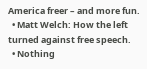America freer – and more fun.
  • Matt Welch: How the left turned against free speech.
  • Nothing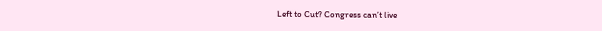Left to Cut? Congress can’t live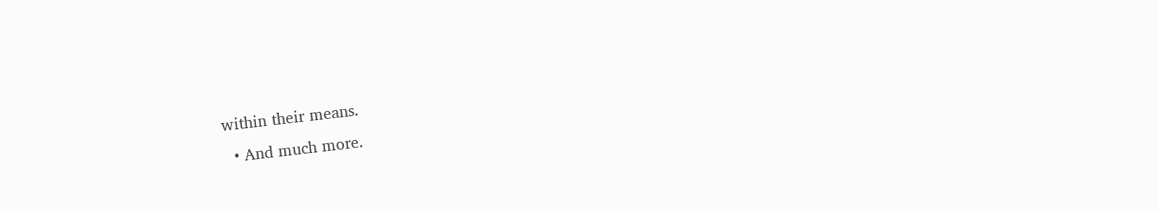within their means.
  • And much more.